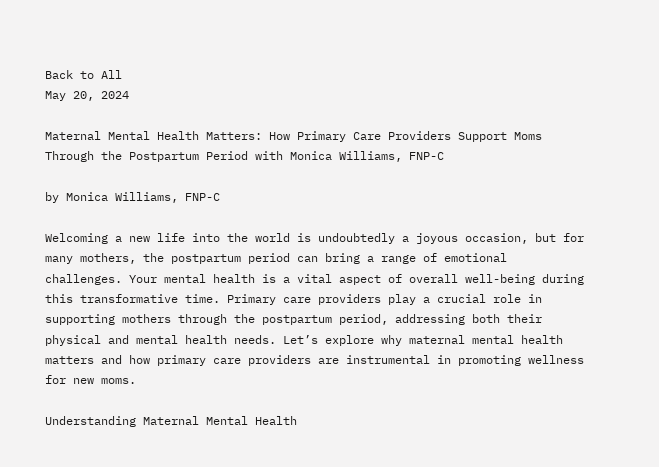Back to All
May 20, 2024

Maternal Mental Health Matters: How Primary Care Providers Support Moms Through the Postpartum Period with Monica Williams, FNP-C

by Monica Williams, FNP-C

Welcoming a new life into the world is undoubtedly a joyous occasion, but for many mothers, the postpartum period can bring a range of emotional challenges. Your mental health is a vital aspect of overall well-being during this transformative time. Primary care providers play a crucial role in supporting mothers through the postpartum period, addressing both their physical and mental health needs. Let’s explore why maternal mental health matters and how primary care providers are instrumental in promoting wellness for new moms.

Understanding Maternal Mental Health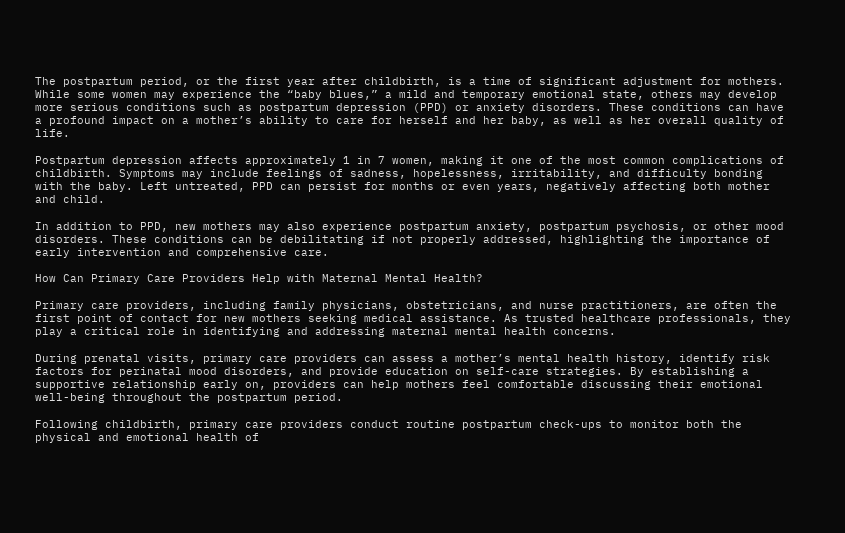The postpartum period, or the first year after childbirth, is a time of significant adjustment for mothers. While some women may experience the “baby blues,” a mild and temporary emotional state, others may develop more serious conditions such as postpartum depression (PPD) or anxiety disorders. These conditions can have a profound impact on a mother’s ability to care for herself and her baby, as well as her overall quality of life.

Postpartum depression affects approximately 1 in 7 women, making it one of the most common complications of childbirth. Symptoms may include feelings of sadness, hopelessness, irritability, and difficulty bonding with the baby. Left untreated, PPD can persist for months or even years, negatively affecting both mother and child.

In addition to PPD, new mothers may also experience postpartum anxiety, postpartum psychosis, or other mood disorders. These conditions can be debilitating if not properly addressed, highlighting the importance of early intervention and comprehensive care.

How Can Primary Care Providers Help with Maternal Mental Health?

Primary care providers, including family physicians, obstetricians, and nurse practitioners, are often the first point of contact for new mothers seeking medical assistance. As trusted healthcare professionals, they play a critical role in identifying and addressing maternal mental health concerns.

During prenatal visits, primary care providers can assess a mother’s mental health history, identify risk factors for perinatal mood disorders, and provide education on self-care strategies. By establishing a supportive relationship early on, providers can help mothers feel comfortable discussing their emotional well-being throughout the postpartum period.

Following childbirth, primary care providers conduct routine postpartum check-ups to monitor both the physical and emotional health of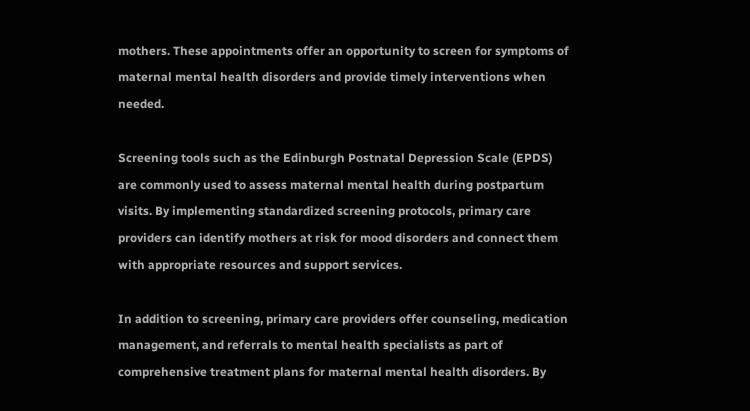mothers. These appointments offer an opportunity to screen for symptoms of maternal mental health disorders and provide timely interventions when needed.

Screening tools such as the Edinburgh Postnatal Depression Scale (EPDS) are commonly used to assess maternal mental health during postpartum visits. By implementing standardized screening protocols, primary care providers can identify mothers at risk for mood disorders and connect them with appropriate resources and support services.

In addition to screening, primary care providers offer counseling, medication management, and referrals to mental health specialists as part of comprehensive treatment plans for maternal mental health disorders. By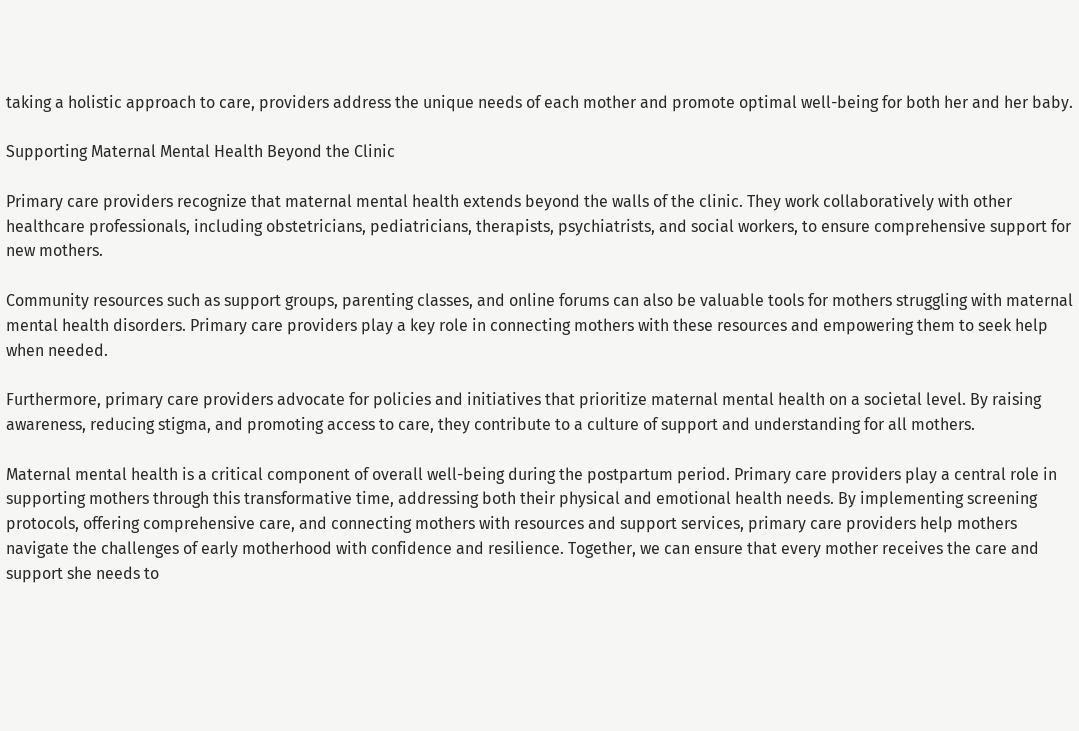taking a holistic approach to care, providers address the unique needs of each mother and promote optimal well-being for both her and her baby.

Supporting Maternal Mental Health Beyond the Clinic

Primary care providers recognize that maternal mental health extends beyond the walls of the clinic. They work collaboratively with other healthcare professionals, including obstetricians, pediatricians, therapists, psychiatrists, and social workers, to ensure comprehensive support for new mothers.

Community resources such as support groups, parenting classes, and online forums can also be valuable tools for mothers struggling with maternal mental health disorders. Primary care providers play a key role in connecting mothers with these resources and empowering them to seek help when needed.

Furthermore, primary care providers advocate for policies and initiatives that prioritize maternal mental health on a societal level. By raising awareness, reducing stigma, and promoting access to care, they contribute to a culture of support and understanding for all mothers.

Maternal mental health is a critical component of overall well-being during the postpartum period. Primary care providers play a central role in supporting mothers through this transformative time, addressing both their physical and emotional health needs. By implementing screening protocols, offering comprehensive care, and connecting mothers with resources and support services, primary care providers help mothers navigate the challenges of early motherhood with confidence and resilience. Together, we can ensure that every mother receives the care and support she needs to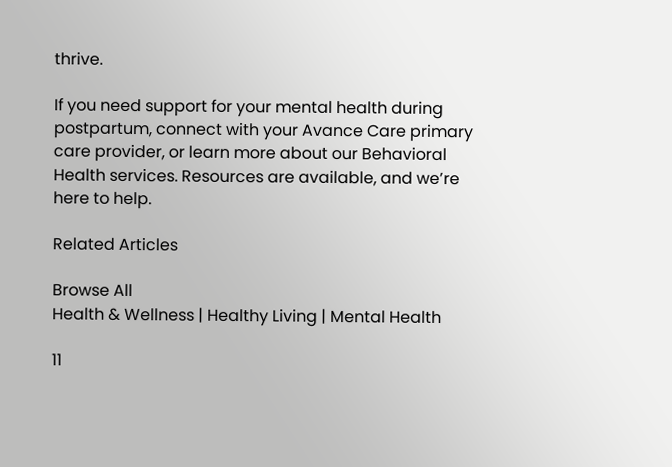thrive.

If you need support for your mental health during postpartum, connect with your Avance Care primary care provider, or learn more about our Behavioral Health services. Resources are available, and we’re here to help.

Related Articles

Browse All
Health & Wellness | Healthy Living | Mental Health

11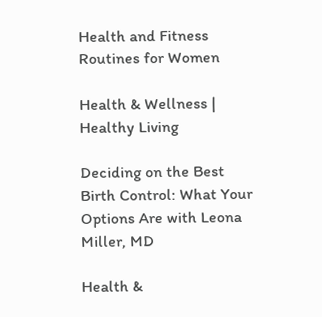Health and Fitness Routines for Women

Health & Wellness | Healthy Living

Deciding on the Best Birth Control: What Your Options Are with Leona Miller, MD

Health &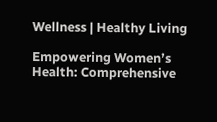Wellness | Healthy Living

Empowering Women’s Health: Comprehensive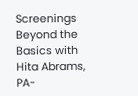Screenings Beyond the Basics with Hita Abrams, PA-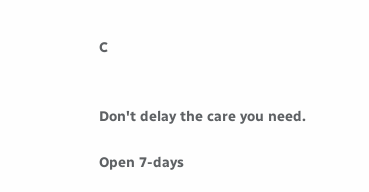C


Don't delay the care you need.

Open 7-days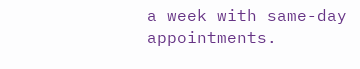a week with same-day appointments.